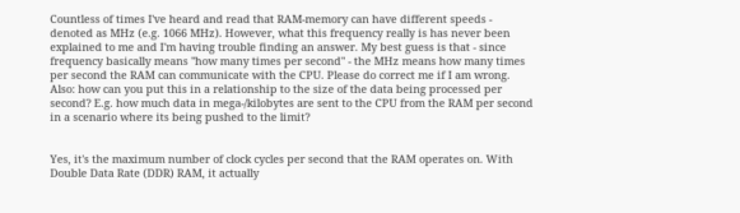Countless of times I've heard and read that RAM-memory can have different speeds - denoted as MHz (e.g. 1066 MHz). However, what this frequency really is has never been explained to me and I'm having trouble finding an answer. My best guess is that - since frequency basically means "how many times per second" - the MHz means how many times per second the RAM can communicate with the CPU. Please do correct me if I am wrong. Also: how can you put this in a relationship to the size of the data being processed per second? E.g. how much data in mega-/kilobytes are sent to the CPU from the RAM per second in a scenario where its being pushed to the limit?


Yes, it's the maximum number of clock cycles per second that the RAM operates on. With Double Data Rate (DDR) RAM, it actually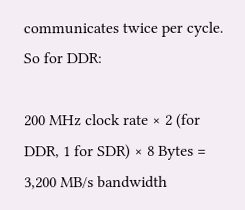communicates twice per cycle. So for DDR:

200 MHz clock rate × 2 (for DDR, 1 for SDR) × 8 Bytes = 3,200 MB/s bandwidth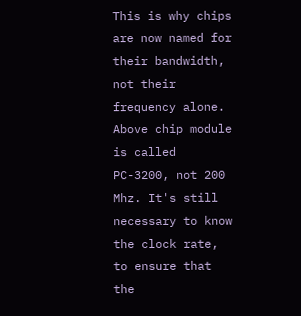This is why chips are now named for their bandwidth, not their frequency alone. Above chip module is called PC-3200, not 200 Mhz. It's still necessary to know the clock rate, to ensure that the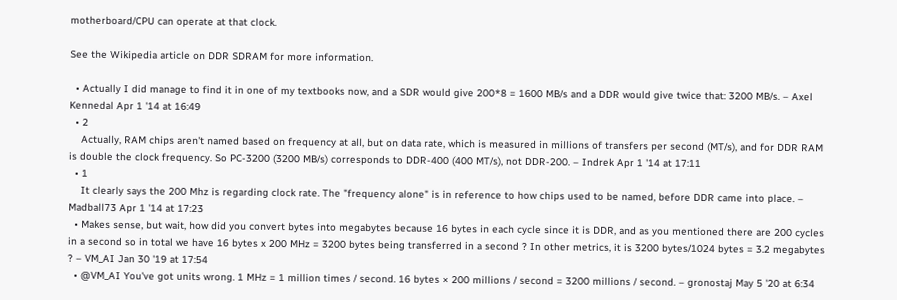motherboard/CPU can operate at that clock.

See the Wikipedia article on DDR SDRAM for more information.

  • Actually I did manage to find it in one of my textbooks now, and a SDR would give 200*8 = 1600 MB/s and a DDR would give twice that: 3200 MB/s. – Axel Kennedal Apr 1 '14 at 16:49
  • 2
    Actually, RAM chips aren't named based on frequency at all, but on data rate, which is measured in millions of transfers per second (MT/s), and for DDR RAM is double the clock frequency. So PC-3200 (3200 MB/s) corresponds to DDR-400 (400 MT/s), not DDR-200. – Indrek Apr 1 '14 at 17:11
  • 1
    It clearly says the 200 Mhz is regarding clock rate. The "frequency alone" is in reference to how chips used to be named, before DDR came into place. – Madball73 Apr 1 '14 at 17:23
  • Makes sense, but wait, how did you convert bytes into megabytes because 16 bytes in each cycle since it is DDR, and as you mentioned there are 200 cycles in a second so in total we have 16 bytes x 200 MHz = 3200 bytes being transferred in a second ? In other metrics, it is 3200 bytes/1024 bytes = 3.2 megabytes ? – VM_AI Jan 30 '19 at 17:54
  • @VM_AI You've got units wrong. 1 MHz = 1 million times / second. 16 bytes × 200 millions / second = 3200 millions / second. – gronostaj May 5 '20 at 6:34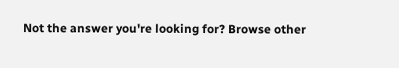Not the answer you're looking for? Browse other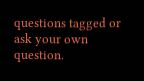questions tagged or ask your own question.